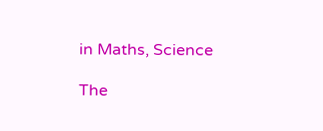in Maths, Science

The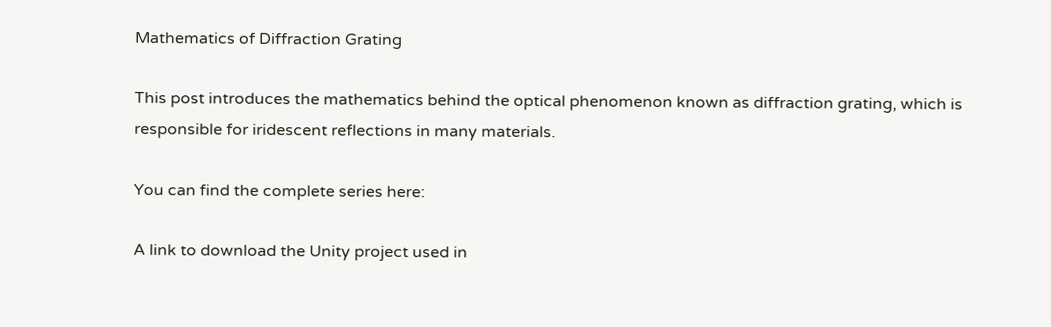Mathematics of Diffraction Grating

This post introduces the mathematics behind the optical phenomenon known as diffraction grating, which is responsible for iridescent reflections in many materials.

You can find the complete series here:

A link to download the Unity project used in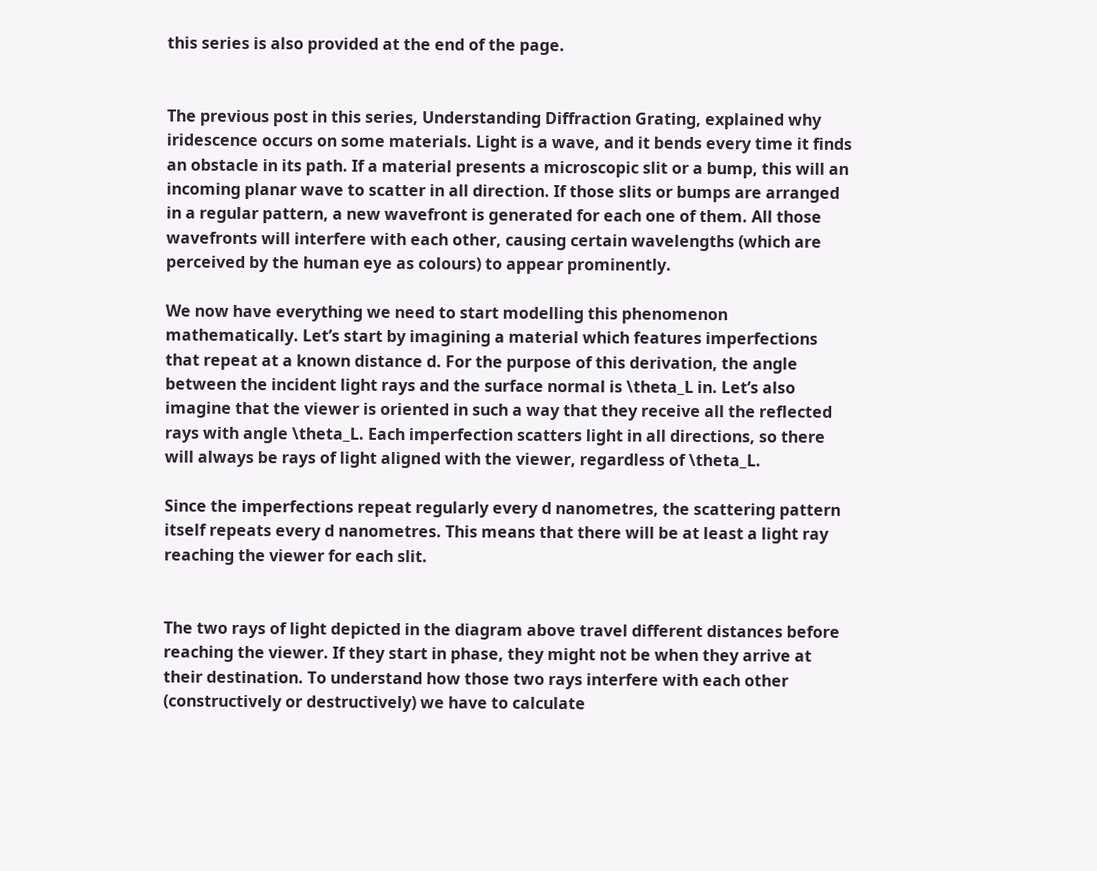this series is also provided at the end of the page.


The previous post in this series, Understanding Diffraction Grating, explained why iridescence occurs on some materials. Light is a wave, and it bends every time it finds an obstacle in its path. If a material presents a microscopic slit or a bump, this will an incoming planar wave to scatter in all direction. If those slits or bumps are arranged in a regular pattern, a new wavefront is generated for each one of them. All those wavefronts will interfere with each other, causing certain wavelengths (which are perceived by the human eye as colours) to appear prominently.

We now have everything we need to start modelling this phenomenon mathematically. Let’s start by imagining a material which features imperfections that repeat at a known distance d. For the purpose of this derivation, the angle between the incident light rays and the surface normal is \theta_L in. Let’s also imagine that the viewer is oriented in such a way that they receive all the reflected rays with angle \theta_L. Each imperfection scatters light in all directions, so there will always be rays of light aligned with the viewer, regardless of \theta_L.

Since the imperfections repeat regularly every d nanometres, the scattering pattern itself repeats every d nanometres. This means that there will be at least a light ray reaching the viewer for each slit.


The two rays of light depicted in the diagram above travel different distances before reaching the viewer. If they start in phase, they might not be when they arrive at their destination. To understand how those two rays interfere with each other (constructively or destructively) we have to calculate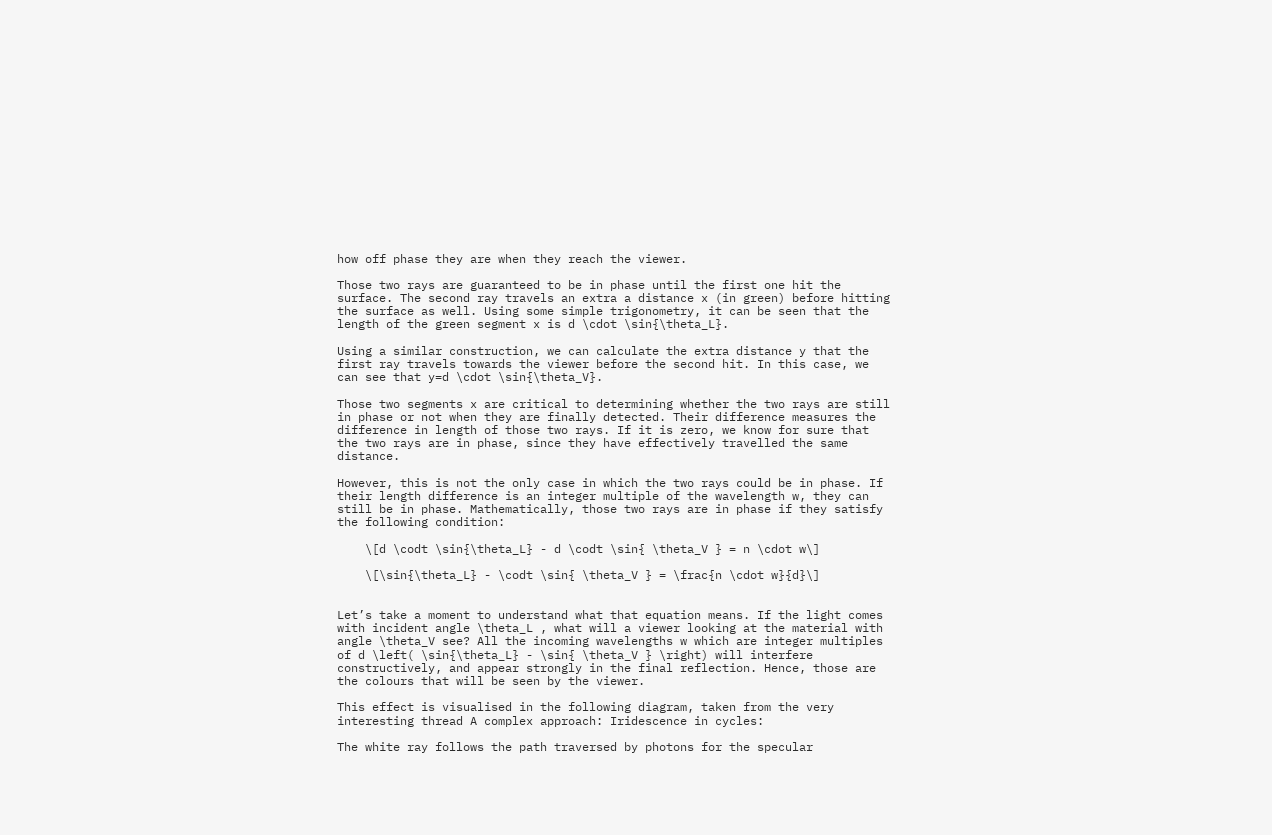how off phase they are when they reach the viewer.

Those two rays are guaranteed to be in phase until the first one hit the surface. The second ray travels an extra a distance x (in green) before hitting the surface as well. Using some simple trigonometry, it can be seen that the length of the green segment x is d \cdot \sin{\theta_L}.

Using a similar construction, we can calculate the extra distance y that the first ray travels towards the viewer before the second hit. In this case, we can see that y=d \cdot \sin{\theta_V}.

Those two segments x are critical to determining whether the two rays are still in phase or not when they are finally detected. Their difference measures the difference in length of those two rays. If it is zero, we know for sure that the two rays are in phase, since they have effectively travelled the same distance.

However, this is not the only case in which the two rays could be in phase. If their length difference is an integer multiple of the wavelength w, they can still be in phase. Mathematically, those two rays are in phase if they satisfy the following condition:

    \[d \codt \sin{\theta_L} - d \codt \sin{ \theta_V } = n \cdot w\]

    \[\sin{\theta_L} - \codt \sin{ \theta_V } = \frac{n \cdot w}{d}\]


Let’s take a moment to understand what that equation means. If the light comes with incident angle \theta_L , what will a viewer looking at the material with angle \theta_V see? All the incoming wavelengths w which are integer multiples of d \left( \sin{\theta_L} - \sin{ \theta_V } \right) will interfere constructively, and appear strongly in the final reflection. Hence, those are the colours that will be seen by the viewer.

This effect is visualised in the following diagram, taken from the very interesting thread A complex approach: Iridescence in cycles:

The white ray follows the path traversed by photons for the specular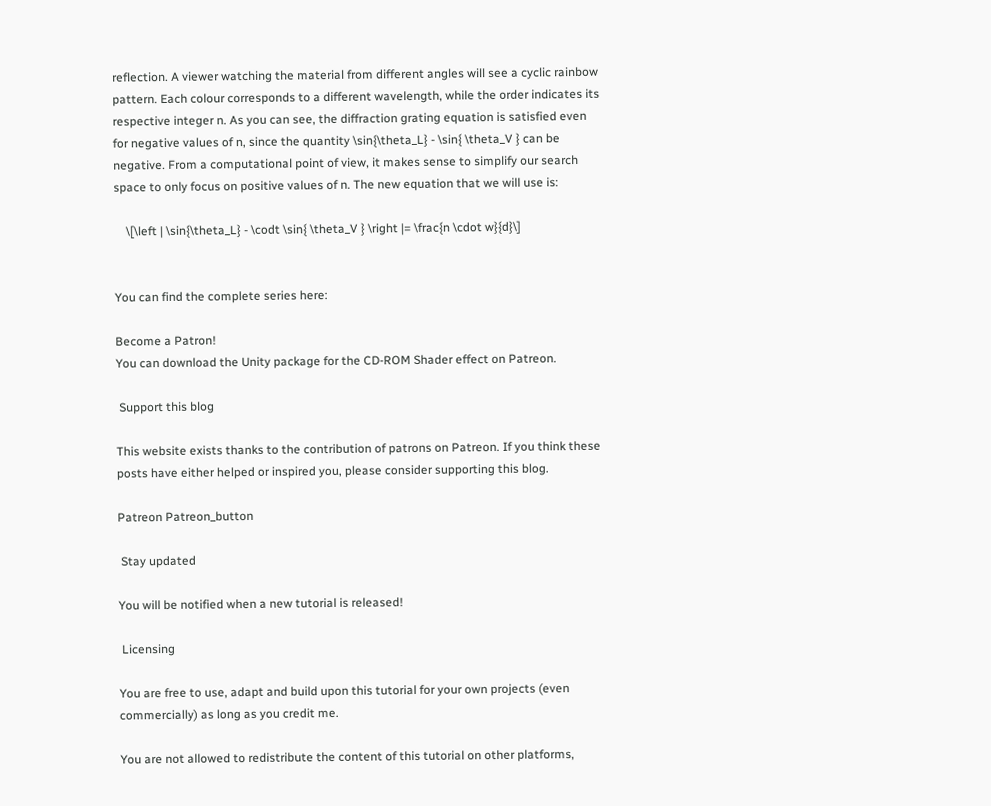reflection. A viewer watching the material from different angles will see a cyclic rainbow pattern. Each colour corresponds to a different wavelength, while the order indicates its respective integer n. As you can see, the diffraction grating equation is satisfied even for negative values of n, since the quantity \sin{\theta_L} - \sin{ \theta_V } can be negative. From a computational point of view, it makes sense to simplify our search space to only focus on positive values of n. The new equation that we will use is:

    \[\left | \sin{\theta_L} - \codt \sin{ \theta_V } \right |= \frac{n \cdot w}{d}\]


You can find the complete series here:

Become a Patron!
You can download the Unity package for the CD-ROM Shader effect on Patreon.

 Support this blog

This website exists thanks to the contribution of patrons on Patreon. If you think these posts have either helped or inspired you, please consider supporting this blog.

Patreon Patreon_button

 Stay updated

You will be notified when a new tutorial is released!

 Licensing

You are free to use, adapt and build upon this tutorial for your own projects (even commercially) as long as you credit me.

You are not allowed to redistribute the content of this tutorial on other platforms,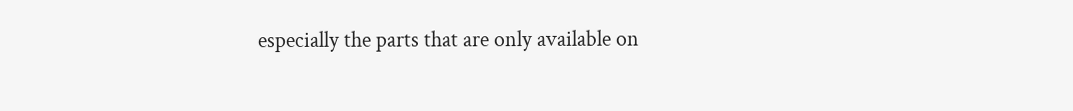especially the parts that are only available on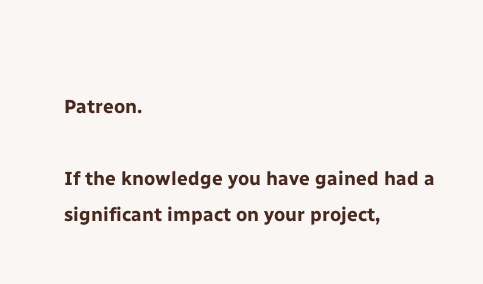Patreon.

If the knowledge you have gained had a significant impact on your project,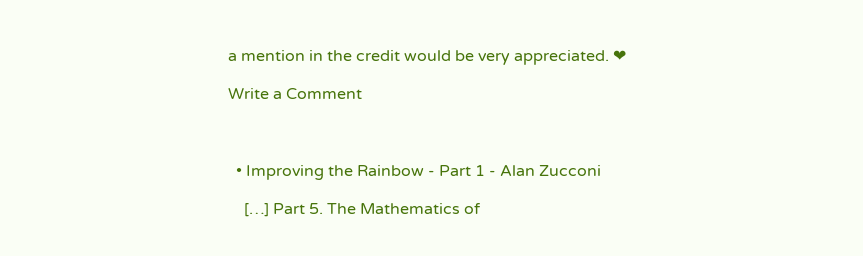a mention in the credit would be very appreciated. ❤

Write a Comment



  • Improving the Rainbow - Part 1 - Alan Zucconi

    […] Part 5. The Mathematics of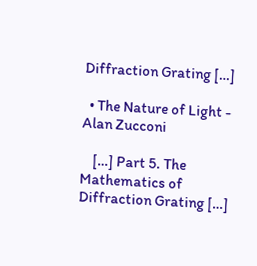Diffraction Grating […]

  • The Nature of Light - Alan Zucconi

    […] Part 5. The Mathematics of Diffraction Grating […]